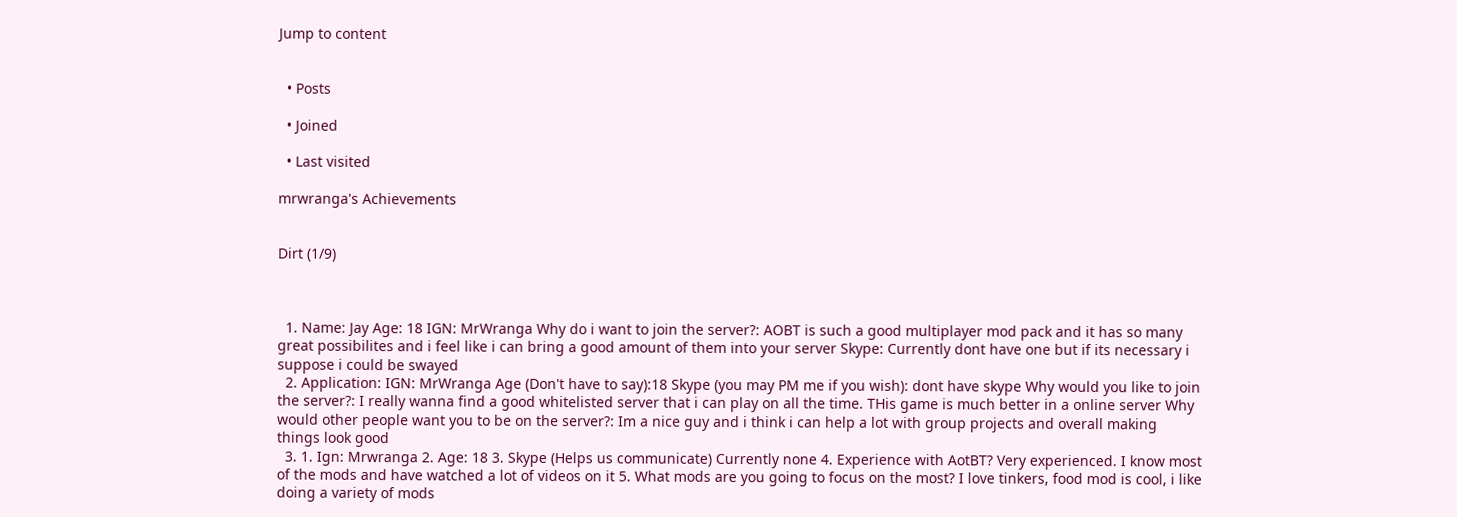Jump to content


  • Posts

  • Joined

  • Last visited

mrwranga's Achievements


Dirt (1/9)



  1. Name: Jay Age: 18 IGN: MrWranga Why do i want to join the server?: AOBT is such a good multiplayer mod pack and it has so many great possibilites and i feel like i can bring a good amount of them into your server Skype: Currently dont have one but if its necessary i suppose i could be swayed
  2. Application: IGN: MrWranga Age (Don't have to say):18 Skype (you may PM me if you wish): dont have skype Why would you like to join the server?: I really wanna find a good whitelisted server that i can play on all the time. THis game is much better in a online server Why would other people want you to be on the server?: Im a nice guy and i think i can help a lot with group projects and overall making things look good
  3. 1. Ign: Mrwranga 2. Age: 18 3. Skype (Helps us communicate) Currently none 4. Experience with AotBT? Very experienced. I know most of the mods and have watched a lot of videos on it 5. What mods are you going to focus on the most? I love tinkers, food mod is cool, i like doing a variety of mods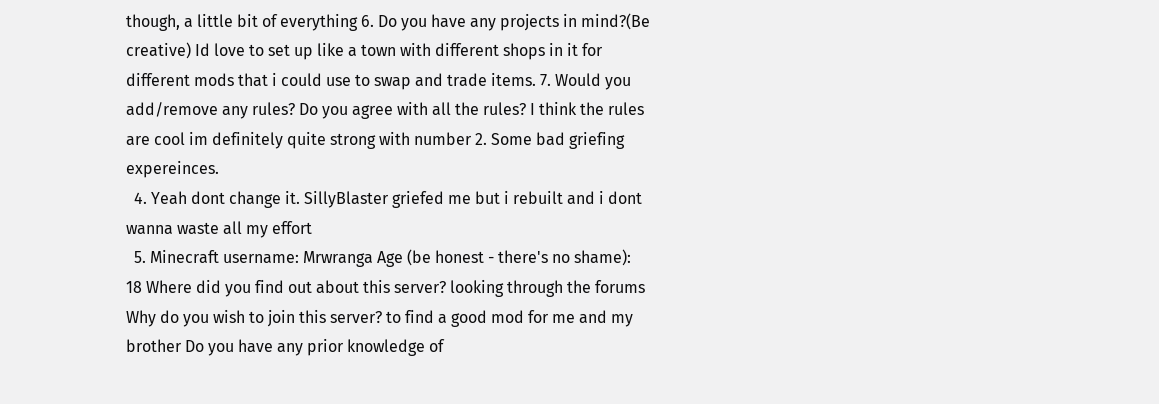though, a little bit of everything 6. Do you have any projects in mind?(Be creative) Id love to set up like a town with different shops in it for different mods that i could use to swap and trade items. 7. Would you add/remove any rules? Do you agree with all the rules? I think the rules are cool im definitely quite strong with number 2. Some bad griefing expereinces.
  4. Yeah dont change it. SillyBlaster griefed me but i rebuilt and i dont wanna waste all my effort
  5. Minecraft username: Mrwranga Age (be honest - there's no shame): 18 Where did you find out about this server? looking through the forums Why do you wish to join this server? to find a good mod for me and my brother Do you have any prior knowledge of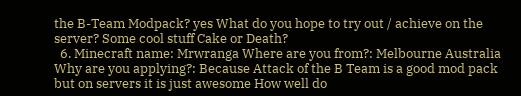the B-Team Modpack? yes What do you hope to try out / achieve on the server? Some cool stuff Cake or Death?
  6. Minecraft name: Mrwranga Where are you from?: Melbourne Australia Why are you applying?: Because Attack of the B Team is a good mod pack but on servers it is just awesome How well do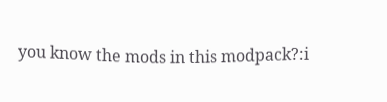you know the mods in this modpack?:i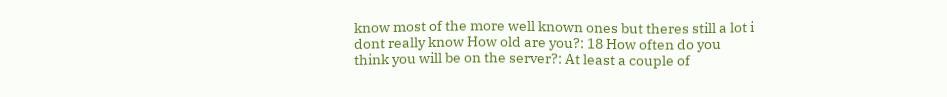know most of the more well known ones but theres still a lot i dont really know How old are you?: 18 How often do you think you will be on the server?: At least a couple of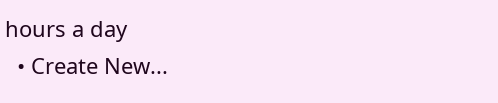hours a day
  • Create New...